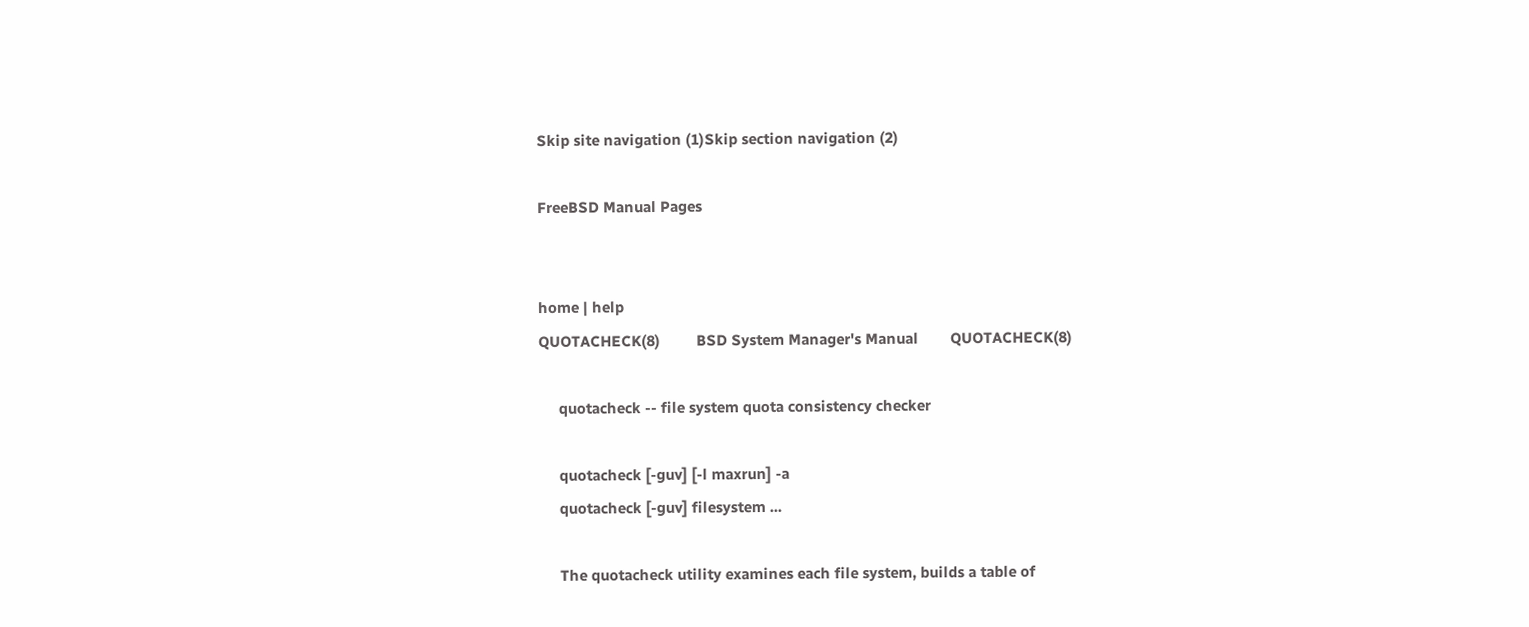Skip site navigation (1)Skip section navigation (2)

FreeBSD Manual Pages


home | help
QUOTACHECK(8)         BSD System Manager's Manual        QUOTACHECK(8)

     quotacheck -- file system quota consistency checker

     quotacheck [-guv] [-l maxrun] -a
     quotacheck [-guv] filesystem ...

     The quotacheck utility examines each file system, builds a table of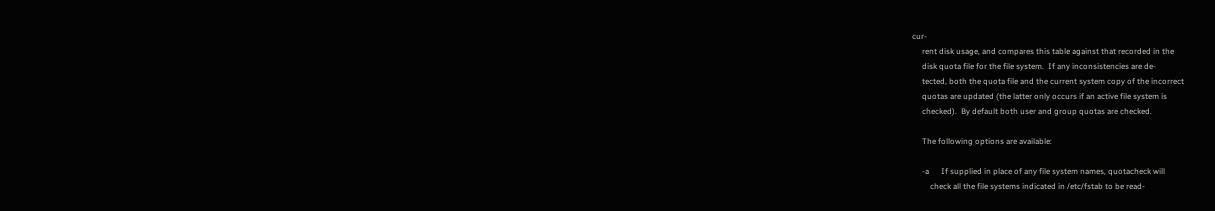cur-
     rent disk usage, and compares this table against that recorded in the
     disk quota file for the file system.  If any inconsistencies are de-
     tected, both the quota file and the current system copy of the incorrect
     quotas are updated (the latter only occurs if an active file system is
     checked).  By default both user and group quotas are checked.

     The following options are available:

     -a      If supplied in place of any file system names, quotacheck will
         check all the file systems indicated in /etc/fstab to be read-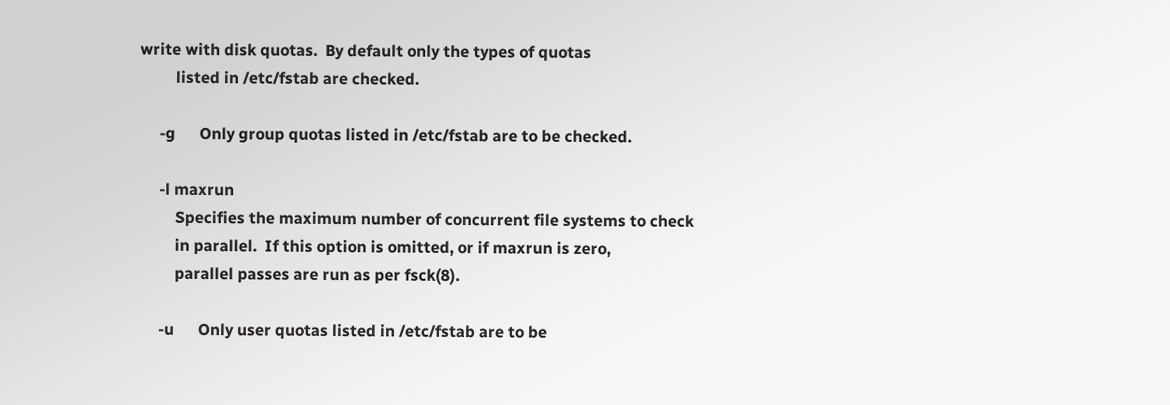write with disk quotas.  By default only the types of quotas
         listed in /etc/fstab are checked.

     -g      Only group quotas listed in /etc/fstab are to be checked.

     -l maxrun
         Specifies the maximum number of concurrent file systems to check
         in parallel.  If this option is omitted, or if maxrun is zero,
         parallel passes are run as per fsck(8).

     -u      Only user quotas listed in /etc/fstab are to be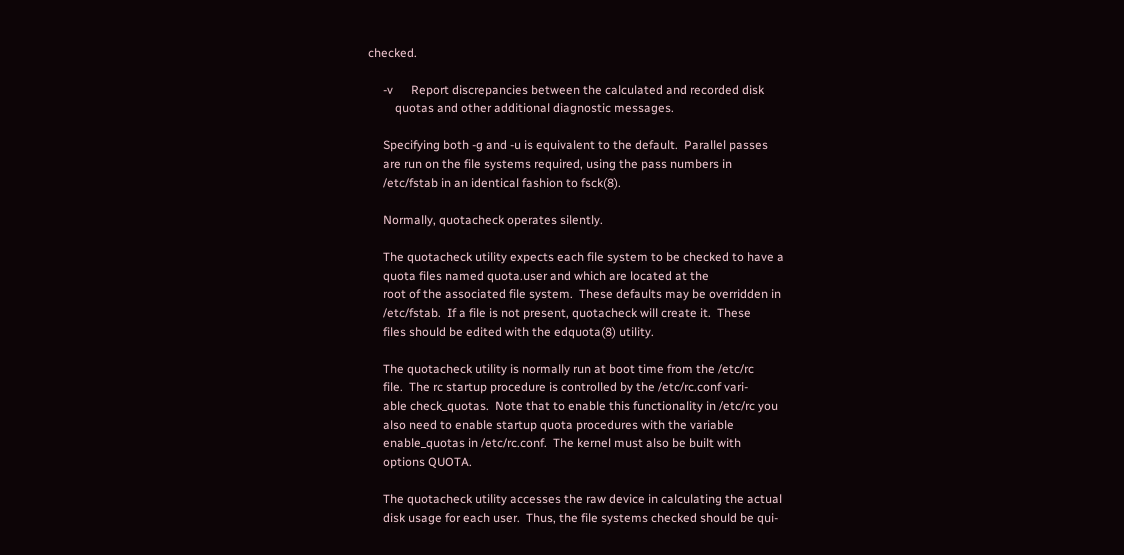checked.

     -v      Report discrepancies between the calculated and recorded disk
         quotas and other additional diagnostic messages.

     Specifying both -g and -u is equivalent to the default.  Parallel passes
     are run on the file systems required, using the pass numbers in
     /etc/fstab in an identical fashion to fsck(8).

     Normally, quotacheck operates silently.

     The quotacheck utility expects each file system to be checked to have a
     quota files named quota.user and which are located at the
     root of the associated file system.  These defaults may be overridden in
     /etc/fstab.  If a file is not present, quotacheck will create it.  These
     files should be edited with the edquota(8) utility.

     The quotacheck utility is normally run at boot time from the /etc/rc
     file.  The rc startup procedure is controlled by the /etc/rc.conf vari-
     able check_quotas.  Note that to enable this functionality in /etc/rc you
     also need to enable startup quota procedures with the variable
     enable_quotas in /etc/rc.conf.  The kernel must also be built with
     options QUOTA.

     The quotacheck utility accesses the raw device in calculating the actual
     disk usage for each user.  Thus, the file systems checked should be qui-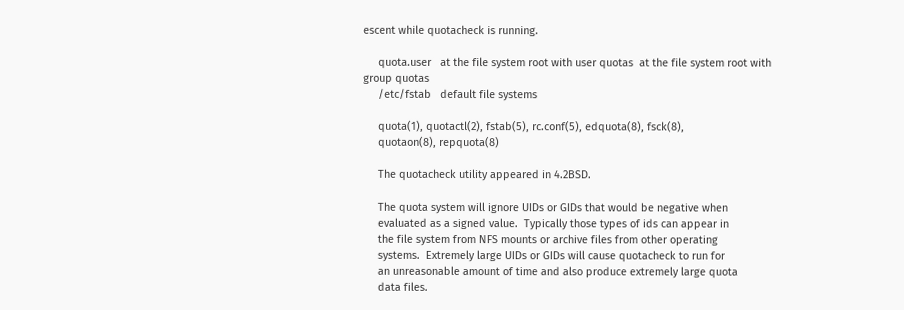escent while quotacheck is running.

     quota.user   at the file system root with user quotas  at the file system root with group quotas
     /etc/fstab   default file systems

     quota(1), quotactl(2), fstab(5), rc.conf(5), edquota(8), fsck(8),
     quotaon(8), repquota(8)

     The quotacheck utility appeared in 4.2BSD.

     The quota system will ignore UIDs or GIDs that would be negative when
     evaluated as a signed value.  Typically those types of ids can appear in
     the file system from NFS mounts or archive files from other operating
     systems.  Extremely large UIDs or GIDs will cause quotacheck to run for
     an unreasonable amount of time and also produce extremely large quota
     data files.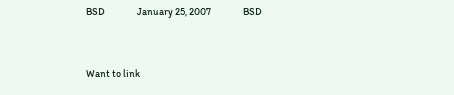BSD                January 25, 2007                BSD


Want to link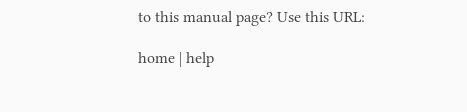to this manual page? Use this URL:

home | help